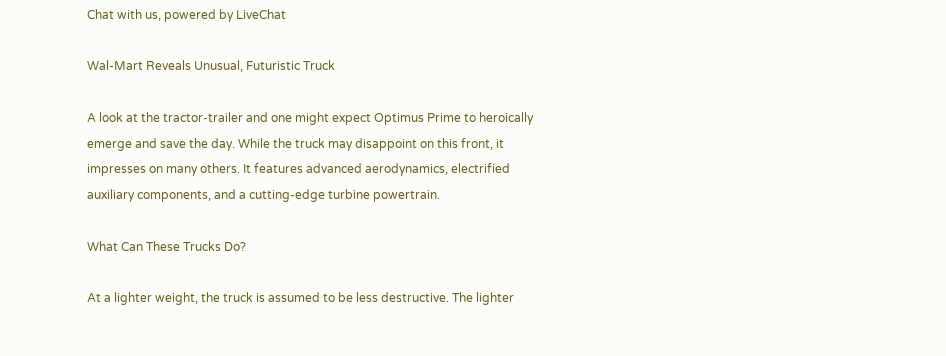Chat with us, powered by LiveChat

Wal-Mart Reveals Unusual, Futuristic Truck

A look at the tractor-trailer and one might expect Optimus Prime to heroically emerge and save the day. While the truck may disappoint on this front, it impresses on many others. It features advanced aerodynamics, electrified auxiliary components, and a cutting-edge turbine powertrain.

What Can These Trucks Do?

At a lighter weight, the truck is assumed to be less destructive. The lighter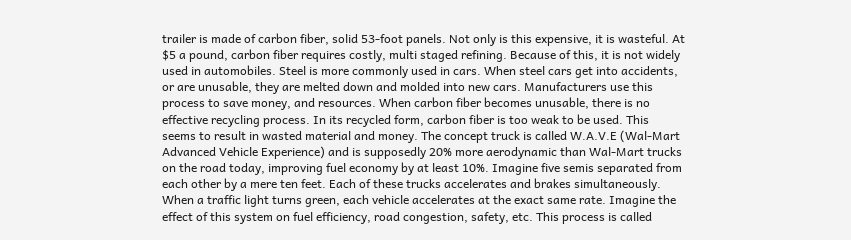trailer is made of carbon fiber, solid 53-foot panels. Not only is this expensive, it is wasteful. At $5 a pound, carbon fiber requires costly, multi staged refining. Because of this, it is not widely used in automobiles. Steel is more commonly used in cars. When steel cars get into accidents, or are unusable, they are melted down and molded into new cars. Manufacturers use this process to save money, and resources. When carbon fiber becomes unusable, there is no effective recycling process. In its recycled form, carbon fiber is too weak to be used. This seems to result in wasted material and money. The concept truck is called W.A.V.E (Wal-Mart Advanced Vehicle Experience) and is supposedly 20% more aerodynamic than Wal-Mart trucks on the road today, improving fuel economy by at least 10%. Imagine five semis separated from each other by a mere ten feet. Each of these trucks accelerates and brakes simultaneously. When a traffic light turns green, each vehicle accelerates at the exact same rate. Imagine the effect of this system on fuel efficiency, road congestion, safety, etc. This process is called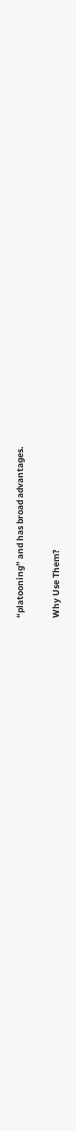“platooning” and has broad advantages.

Why Use Them?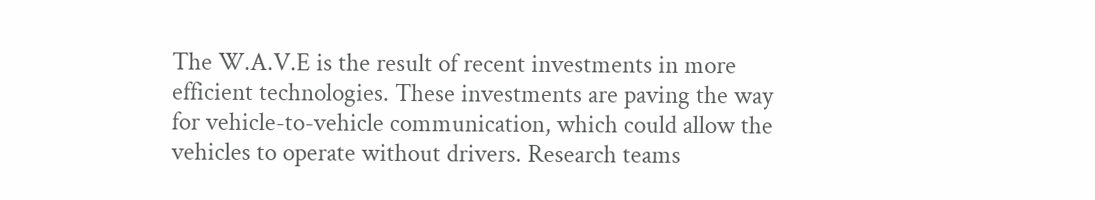The W.A.V.E is the result of recent investments in more efficient technologies. These investments are paving the way for vehicle-to-vehicle communication, which could allow the vehicles to operate without drivers. Research teams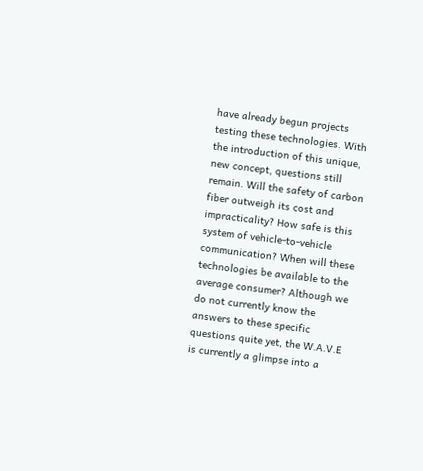have already begun projects testing these technologies. With the introduction of this unique, new concept, questions still remain. Will the safety of carbon fiber outweigh its cost and impracticality? How safe is this system of vehicle-to-vehicle communication? When will these technologies be available to the average consumer? Although we do not currently know the answers to these specific questions quite yet, the W.A.V.E is currently a glimpse into a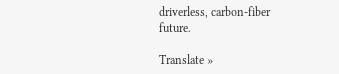driverless, carbon-fiber future.

Translate »